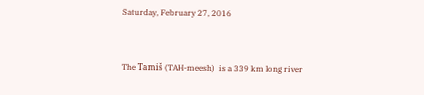Saturday, February 27, 2016


The Tamiš (TAH-meesh)  is a 339 km long river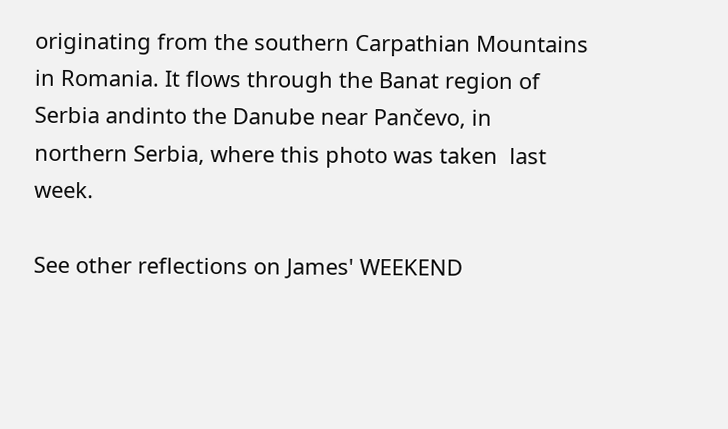originating from the southern Carpathian Mountains in Romania. It flows through the Banat region of Serbia andinto the Danube near Pančevo, in northern Serbia, where this photo was taken  last week.

See other reflections on James' WEEKEND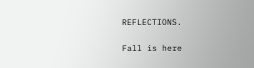REFLECTIONS.

Fall is here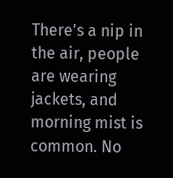There's a nip in the air, people are wearing jackets, and morning mist is common. No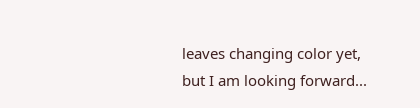leaves changing color yet, but I am looking forward...